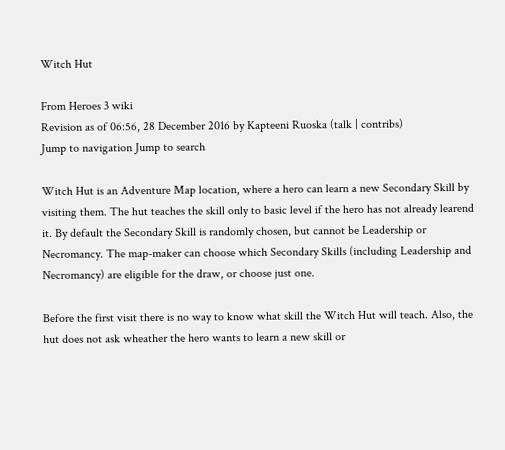Witch Hut

From Heroes 3 wiki
Revision as of 06:56, 28 December 2016 by Kapteeni Ruoska (talk | contribs)
Jump to navigation Jump to search

Witch Hut is an Adventure Map location, where a hero can learn a new Secondary Skill by visiting them. The hut teaches the skill only to basic level if the hero has not already learend it. By default the Secondary Skill is randomly chosen, but cannot be Leadership or Necromancy. The map-maker can choose which Secondary Skills (including Leadership and Necromancy) are eligible for the draw, or choose just one.

Before the first visit there is no way to know what skill the Witch Hut will teach. Also, the hut does not ask wheather the hero wants to learn a new skill or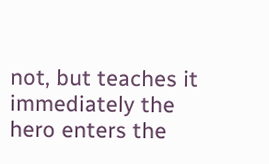not, but teaches it immediately the hero enters the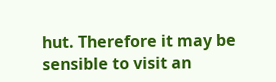hut. Therefore it may be sensible to visit an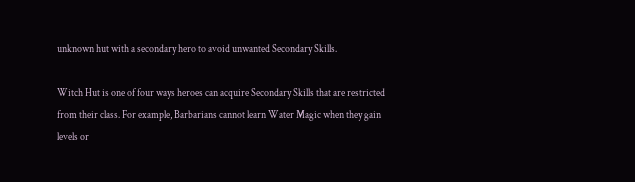unknown hut with a secondary hero to avoid unwanted Secondary Skills.

Witch Hut is one of four ways heroes can acquire Secondary Skills that are restricted from their class. For example, Barbarians cannot learn Water Magic when they gain levels or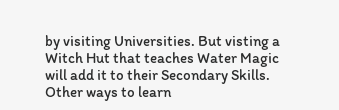by visiting Universities. But visting a Witch Hut that teaches Water Magic will add it to their Secondary Skills. Other ways to learn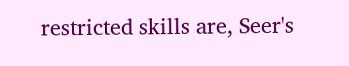restricted skills are, Seer's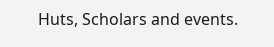Huts, Scholars and events.